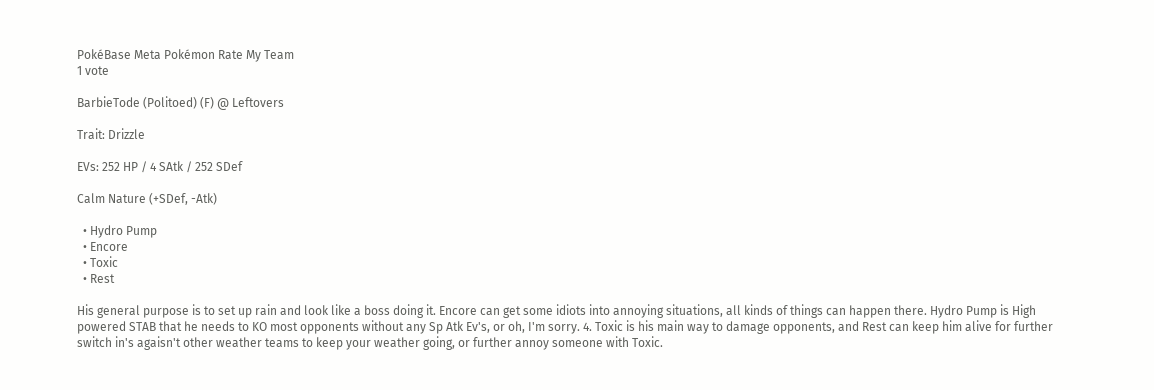PokéBase Meta Pokémon Rate My Team
1 vote

BarbieTode (Politoed) (F) @ Leftovers

Trait: Drizzle

EVs: 252 HP / 4 SAtk / 252 SDef

Calm Nature (+SDef, -Atk)

  • Hydro Pump
  • Encore
  • Toxic
  • Rest

His general purpose is to set up rain and look like a boss doing it. Encore can get some idiots into annoying situations, all kinds of things can happen there. Hydro Pump is High powered STAB that he needs to KO most opponents without any Sp Atk Ev's, or oh, I'm sorry. 4. Toxic is his main way to damage opponents, and Rest can keep him alive for further switch in's agaisn't other weather teams to keep your weather going, or further annoy someone with Toxic.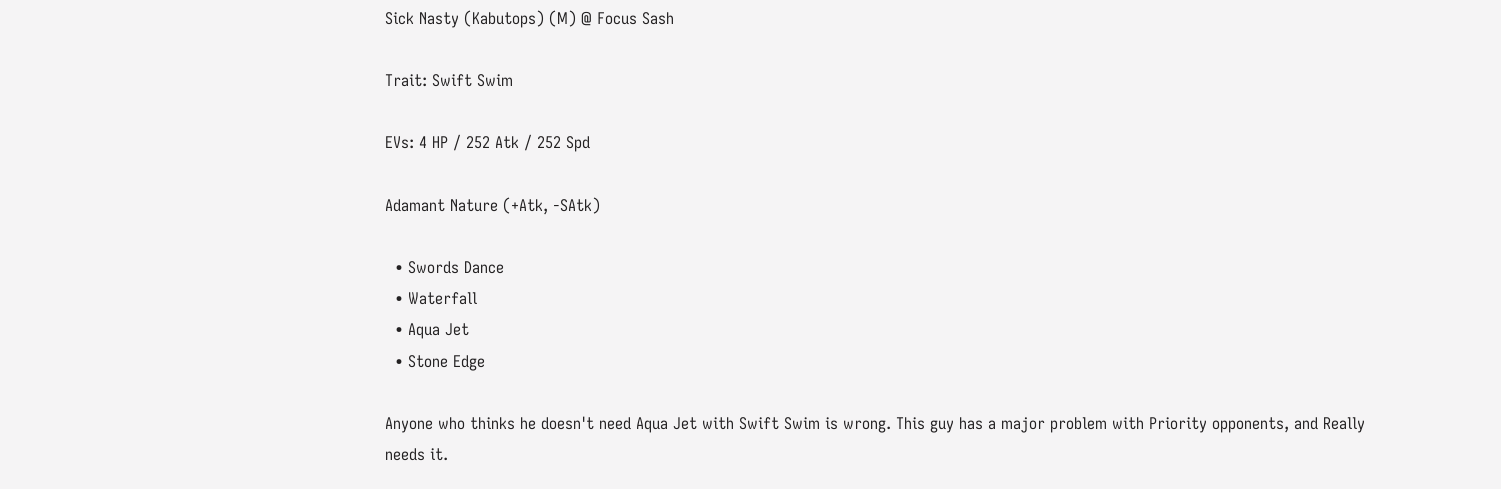Sick Nasty (Kabutops) (M) @ Focus Sash

Trait: Swift Swim

EVs: 4 HP / 252 Atk / 252 Spd

Adamant Nature (+Atk, -SAtk)

  • Swords Dance
  • Waterfall
  • Aqua Jet
  • Stone Edge

Anyone who thinks he doesn't need Aqua Jet with Swift Swim is wrong. This guy has a major problem with Priority opponents, and Really needs it.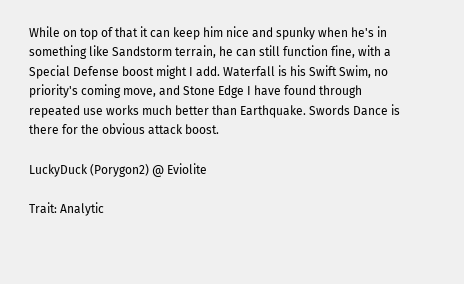While on top of that it can keep him nice and spunky when he's in something like Sandstorm terrain, he can still function fine, with a Special Defense boost might I add. Waterfall is his Swift Swim, no priority's coming move, and Stone Edge I have found through repeated use works much better than Earthquake. Swords Dance is there for the obvious attack boost.

LuckyDuck (Porygon2) @ Eviolite

Trait: Analytic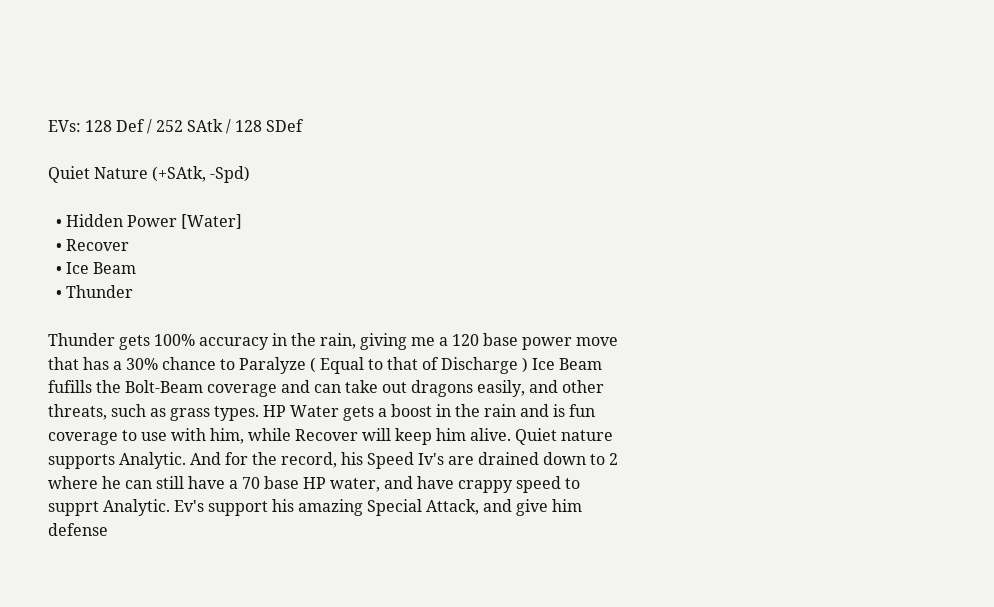EVs: 128 Def / 252 SAtk / 128 SDef

Quiet Nature (+SAtk, -Spd)

  • Hidden Power [Water]
  • Recover
  • Ice Beam
  • Thunder

Thunder gets 100% accuracy in the rain, giving me a 120 base power move that has a 30% chance to Paralyze ( Equal to that of Discharge ) Ice Beam fufills the Bolt-Beam coverage and can take out dragons easily, and other threats, such as grass types. HP Water gets a boost in the rain and is fun coverage to use with him, while Recover will keep him alive. Quiet nature supports Analytic. And for the record, his Speed Iv's are drained down to 2 where he can still have a 70 base HP water, and have crappy speed to supprt Analytic. Ev's support his amazing Special Attack, and give him defense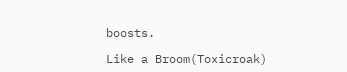boosts.

Like a Broom(Toxicroak)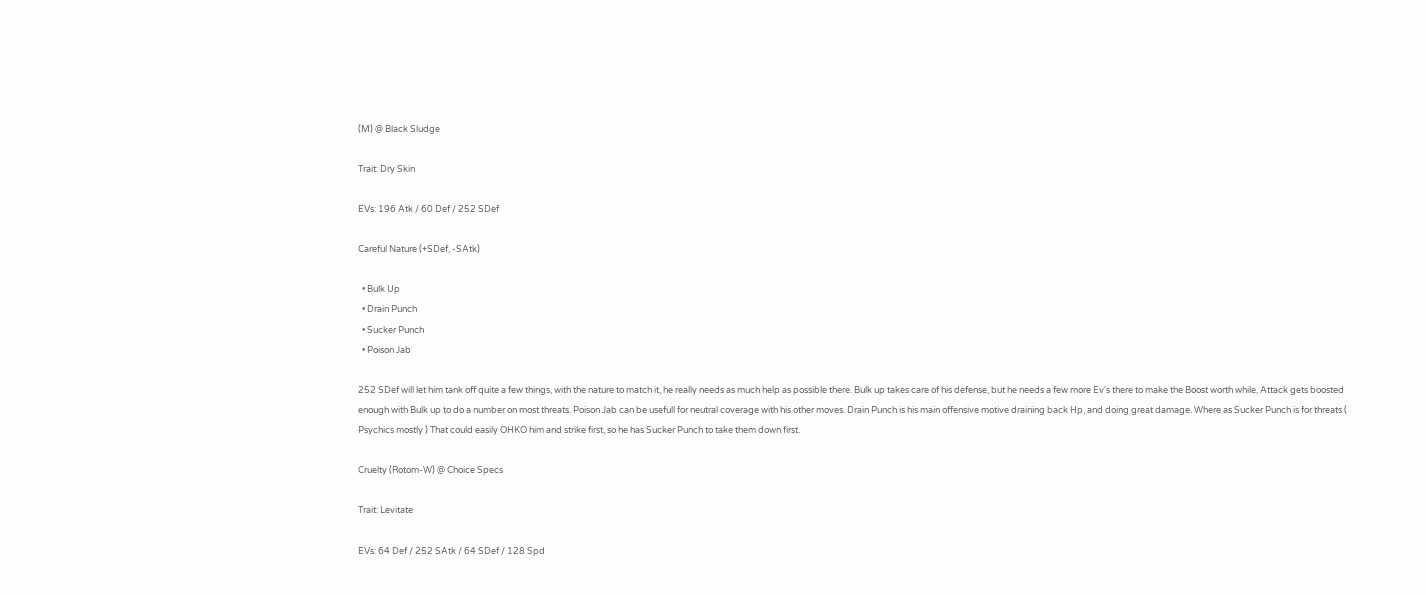(M) @ Black Sludge

Trait: Dry Skin

EVs: 196 Atk / 60 Def / 252 SDef

Careful Nature (+SDef, -SAtk)

  • Bulk Up
  • Drain Punch
  • Sucker Punch
  • Poison Jab

252 SDef will let him tank off quite a few things, with the nature to match it, he really needs as much help as possible there. Bulk up takes care of his defense, but he needs a few more Ev's there to make the Boost worth while, Attack gets boosted enough with Bulk up to do a number on most threats. Poison Jab can be usefull for neutral coverage with his other moves. Drain Punch is his main offensive motive draining back Hp, and doing great damage. Where as Sucker Punch is for threats ( Psychics mostly ) That could easily OHKO him and strike first, so he has Sucker Punch to take them down first.

Cruelty (Rotom-W) @ Choice Specs

Trait: Levitate

EVs: 64 Def / 252 SAtk / 64 SDef / 128 Spd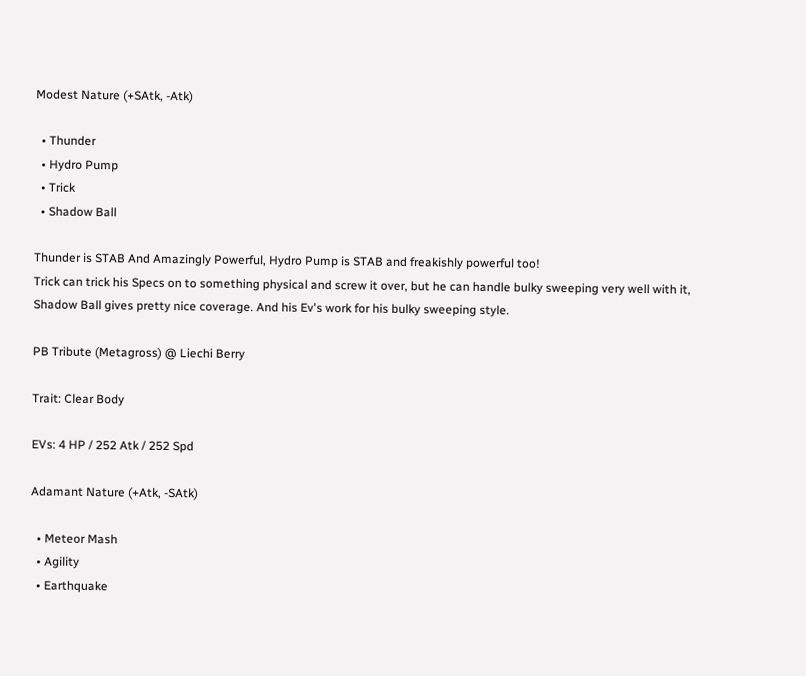Modest Nature (+SAtk, -Atk)

  • Thunder
  • Hydro Pump
  • Trick
  • Shadow Ball

Thunder is STAB And Amazingly Powerful, Hydro Pump is STAB and freakishly powerful too!
Trick can trick his Specs on to something physical and screw it over, but he can handle bulky sweeping very well with it, Shadow Ball gives pretty nice coverage. And his Ev's work for his bulky sweeping style.

PB Tribute (Metagross) @ Liechi Berry

Trait: Clear Body

EVs: 4 HP / 252 Atk / 252 Spd

Adamant Nature (+Atk, -SAtk)

  • Meteor Mash
  • Agility
  • Earthquake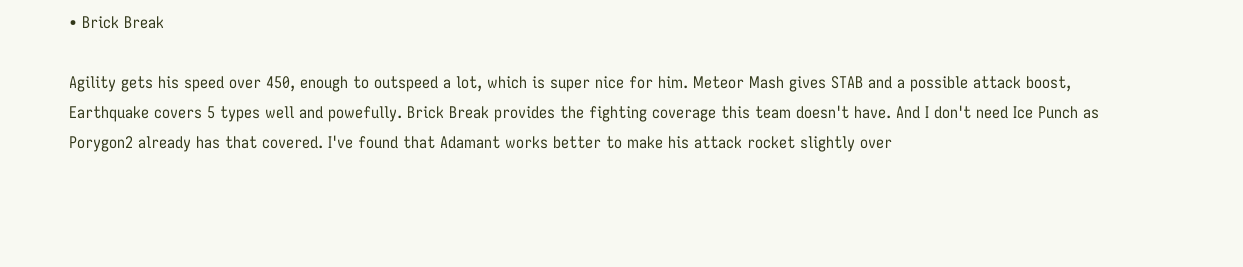• Brick Break

Agility gets his speed over 450, enough to outspeed a lot, which is super nice for him. Meteor Mash gives STAB and a possible attack boost, Earthquake covers 5 types well and powefully. Brick Break provides the fighting coverage this team doesn't have. And I don't need Ice Punch as Porygon2 already has that covered. I've found that Adamant works better to make his attack rocket slightly over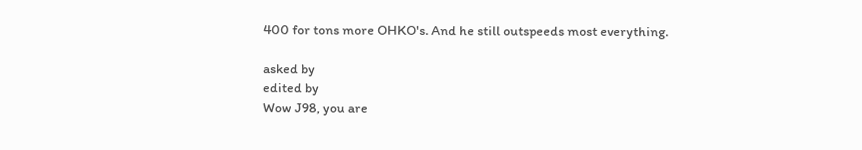400 for tons more OHKO's. And he still outspeeds most everything.

asked by
edited by
Wow J98, you are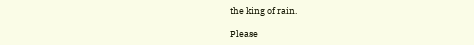the king of rain.

Please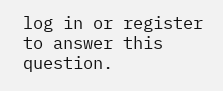log in or register to answer this question.